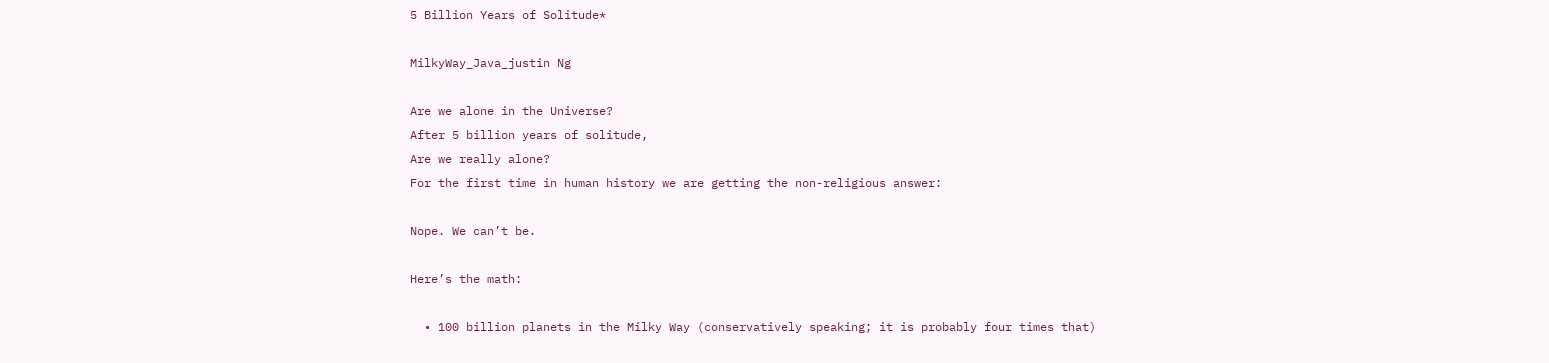5 Billion Years of Solitude*

MilkyWay_Java_justin Ng

Are we alone in the Universe?
After 5 billion years of solitude,
Are we really alone?
For the first time in human history we are getting the non-religious answer:

Nope. We can’t be.

Here’s the math:

  • 100 billion planets in the Milky Way (conservatively speaking; it is probably four times that)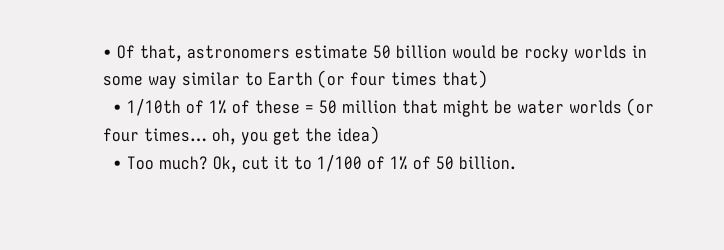• Of that, astronomers estimate 50 billion would be rocky worlds in some way similar to Earth (or four times that)
  • 1/10th of 1% of these = 50 million that might be water worlds (or four times… oh, you get the idea)
  • Too much? Ok, cut it to 1/100 of 1% of 50 billion.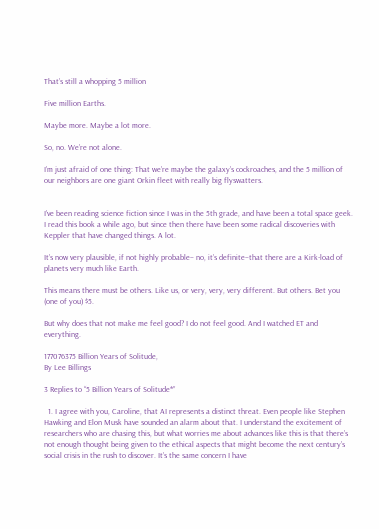That’s still a whopping 5 million

Five million Earths.

Maybe more. Maybe a lot more.

So, no. We’re not alone.

I’m just afraid of one thing: That we’re maybe the galaxy’s cockroaches, and the 5 million of our neighbors are one giant Orkin fleet with really big flyswatters.


I’ve been reading science fiction since I was in the 5th grade, and have been a total space geek.  I read this book a while ago, but since then there have been some radical discoveries with Keppler that have changed things. A lot.

It’s now very plausible, if not highly probable– no, it’s definite–that there are a Kirk-load of planets very much like Earth.

This means there must be others. Like us, or very, very, very different. But others. Bet you (one of you) $5.

But why does that not make me feel good? I do not feel good. And I watched ET and everything.

177076375 Billion Years of Solitude,
By Lee Billings

3 Replies to “5 Billion Years of Solitude*”

  1. I agree with you, Caroline, that AI represents a distinct threat. Even people like Stephen Hawking and Elon Musk have sounded an alarm about that. I understand the excitement of researchers who are chasing this, but what worries me about advances like this is that there’s not enough thought being given to the ethical aspects that might become the next century’s social crisis in the rush to discover. It’s the same concern I have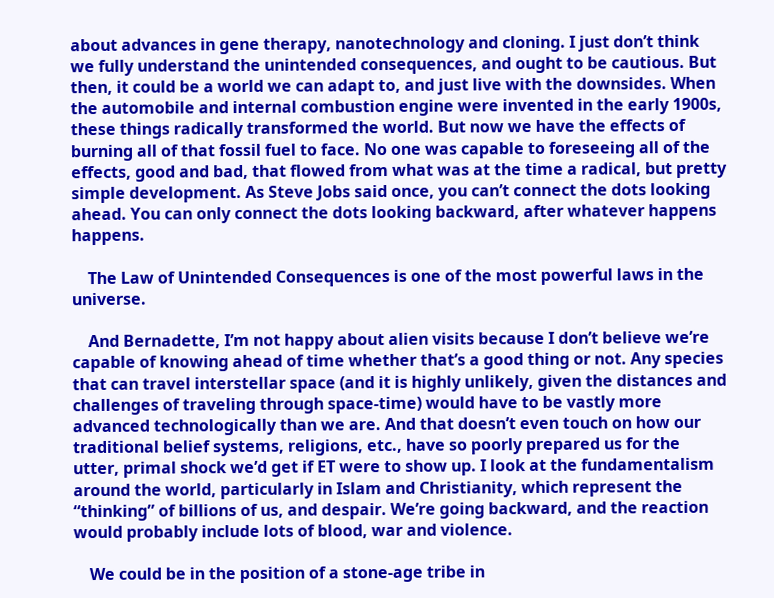about advances in gene therapy, nanotechnology and cloning. I just don’t think we fully understand the unintended consequences, and ought to be cautious. But then, it could be a world we can adapt to, and just live with the downsides. When the automobile and internal combustion engine were invented in the early 1900s, these things radically transformed the world. But now we have the effects of burning all of that fossil fuel to face. No one was capable to foreseeing all of the effects, good and bad, that flowed from what was at the time a radical, but pretty simple development. As Steve Jobs said once, you can’t connect the dots looking ahead. You can only connect the dots looking backward, after whatever happens happens.

    The Law of Unintended Consequences is one of the most powerful laws in the universe.

    And Bernadette, I’m not happy about alien visits because I don’t believe we’re capable of knowing ahead of time whether that’s a good thing or not. Any species that can travel interstellar space (and it is highly unlikely, given the distances and challenges of traveling through space-time) would have to be vastly more advanced technologically than we are. And that doesn’t even touch on how our traditional belief systems, religions, etc., have so poorly prepared us for the utter, primal shock we’d get if ET were to show up. I look at the fundamentalism around the world, particularly in Islam and Christianity, which represent the “thinking” of billions of us, and despair. We’re going backward, and the reaction would probably include lots of blood, war and violence.

    We could be in the position of a stone-age tribe in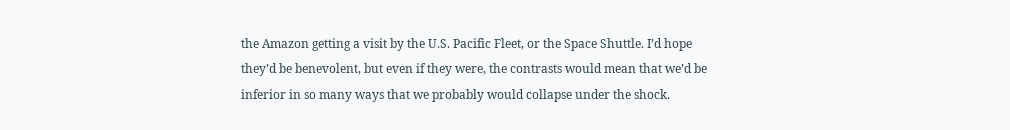the Amazon getting a visit by the U.S. Pacific Fleet, or the Space Shuttle. I’d hope they’d be benevolent, but even if they were, the contrasts would mean that we’d be inferior in so many ways that we probably would collapse under the shock.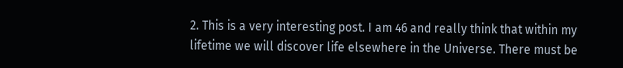2. This is a very interesting post. I am 46 and really think that within my lifetime we will discover life elsewhere in the Universe. There must be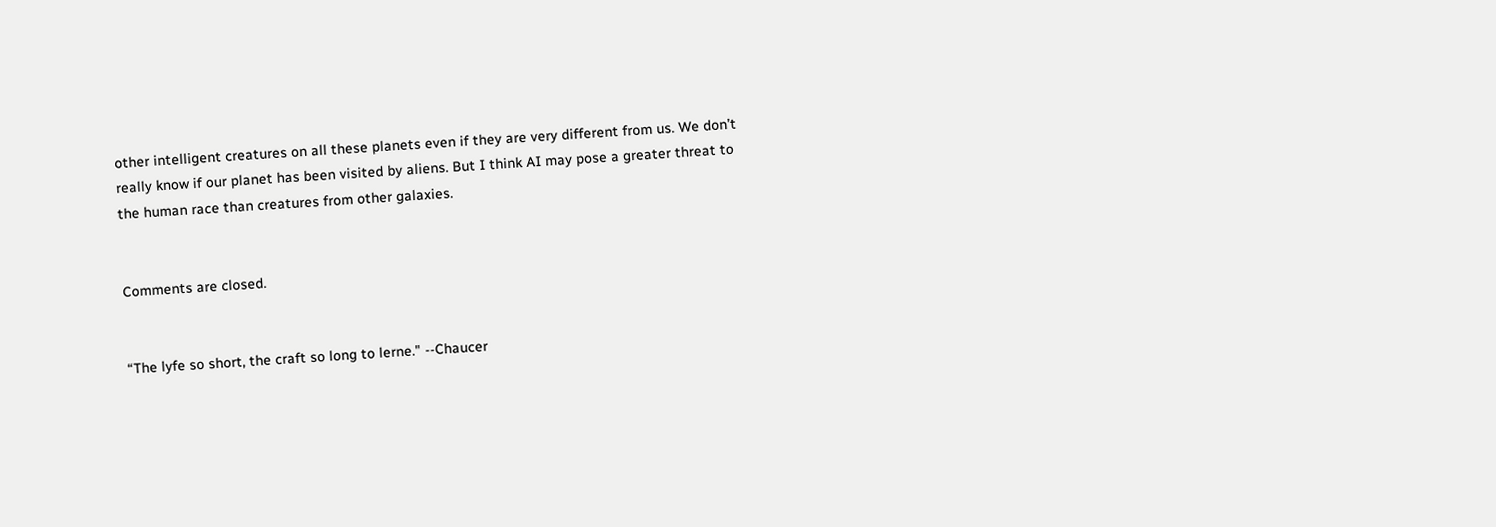other intelligent creatures on all these planets even if they are very different from us. We don’t really know if our planet has been visited by aliens. But I think AI may pose a greater threat to the human race than creatures from other galaxies.


Comments are closed.


“The lyfe so short, the craft so long to lerne." --Chaucer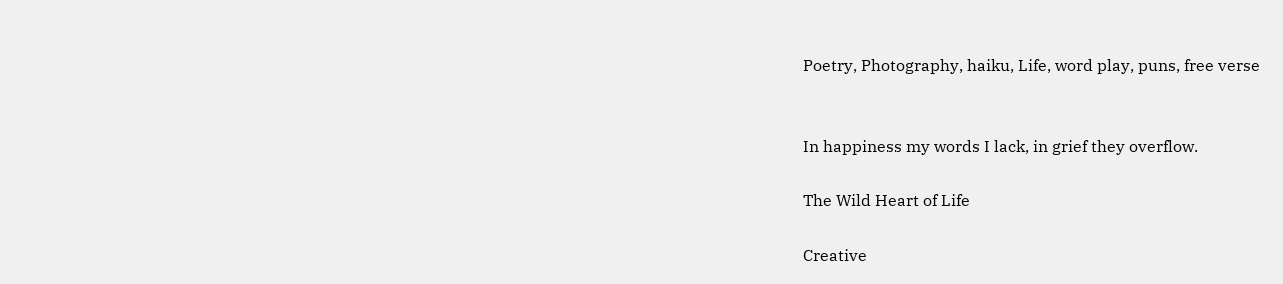Poetry, Photography, haiku, Life, word play, puns, free verse


In happiness my words I lack, in grief they overflow.

The Wild Heart of Life

Creative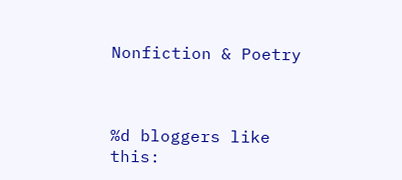Nonfiction & Poetry



%d bloggers like this: